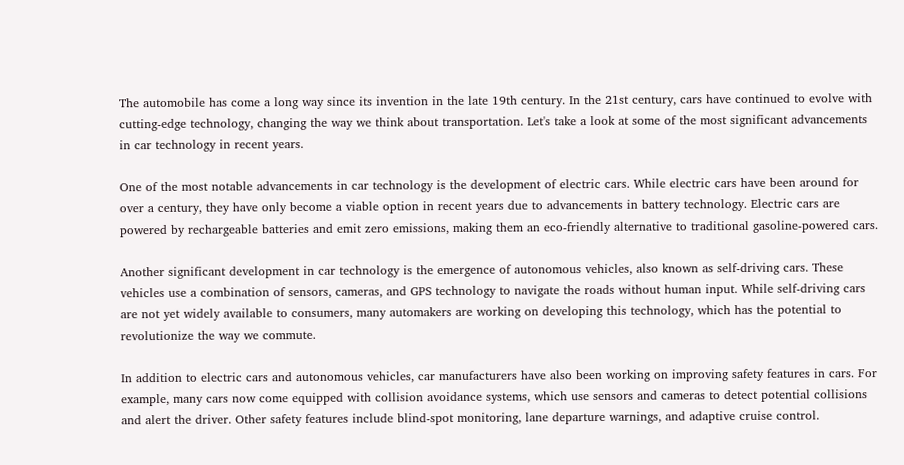The automobile has come a long way since its invention in the late 19th century. In the 21st century, cars have continued to evolve with cutting-edge technology, changing the way we think about transportation. Let's take a look at some of the most significant advancements in car technology in recent years.

One of the most notable advancements in car technology is the development of electric cars. While electric cars have been around for over a century, they have only become a viable option in recent years due to advancements in battery technology. Electric cars are powered by rechargeable batteries and emit zero emissions, making them an eco-friendly alternative to traditional gasoline-powered cars.

Another significant development in car technology is the emergence of autonomous vehicles, also known as self-driving cars. These vehicles use a combination of sensors, cameras, and GPS technology to navigate the roads without human input. While self-driving cars are not yet widely available to consumers, many automakers are working on developing this technology, which has the potential to revolutionize the way we commute.

In addition to electric cars and autonomous vehicles, car manufacturers have also been working on improving safety features in cars. For example, many cars now come equipped with collision avoidance systems, which use sensors and cameras to detect potential collisions and alert the driver. Other safety features include blind-spot monitoring, lane departure warnings, and adaptive cruise control.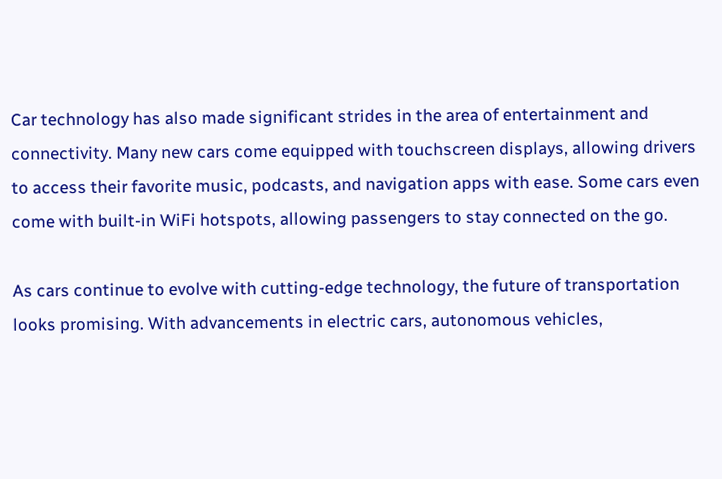Car technology has also made significant strides in the area of entertainment and connectivity. Many new cars come equipped with touchscreen displays, allowing drivers to access their favorite music, podcasts, and navigation apps with ease. Some cars even come with built-in WiFi hotspots, allowing passengers to stay connected on the go.

As cars continue to evolve with cutting-edge technology, the future of transportation looks promising. With advancements in electric cars, autonomous vehicles,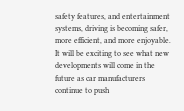safety features, and entertainment systems, driving is becoming safer, more efficient, and more enjoyable. It will be exciting to see what new developments will come in the future as car manufacturers continue to push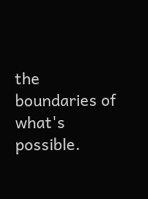the boundaries of what's possible.